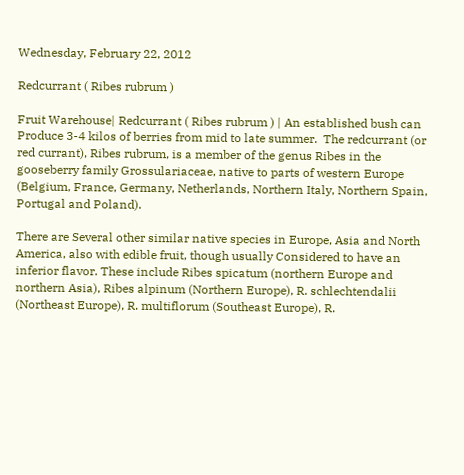Wednesday, February 22, 2012

Redcurrant ( Ribes rubrum )

Fruit Warehouse| Redcurrant ( Ribes rubrum ) | An established bush can Produce 3-4 kilos of berries from mid to late summer.  The redcurrant (or red currant), Ribes rubrum, is a member of the genus Ribes in the gooseberry family Grossulariaceae, native to parts of western Europe (Belgium, France, Germany, Netherlands, Northern Italy, Northern Spain, Portugal and Poland).

There are Several other similar native species in Europe, Asia and North America, also with edible fruit, though usually Considered to have an inferior flavor. These include Ribes spicatum (northern Europe and northern Asia), Ribes alpinum (Northern Europe), R. schlechtendalii (Northeast Europe), R. multiflorum (Southeast Europe), R.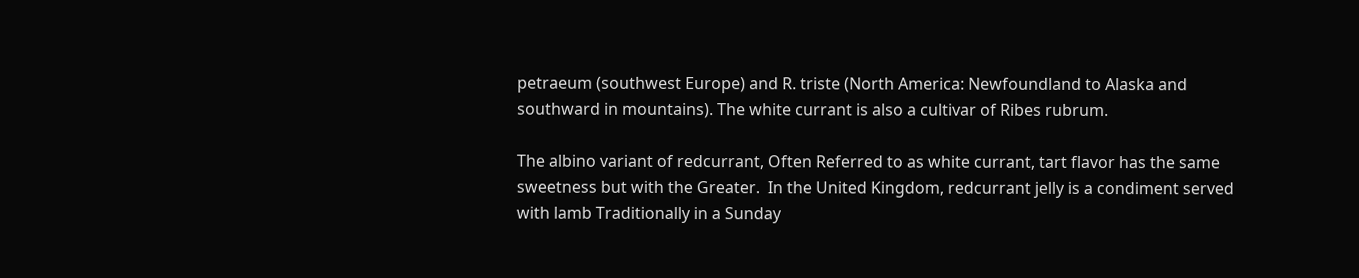petraeum (southwest Europe) and R. triste (North America: Newfoundland to Alaska and southward in mountains). The white currant is also a cultivar of Ribes rubrum.

The albino variant of redcurrant, Often Referred to as white currant, tart flavor has the same sweetness but with the Greater.  In the United Kingdom, redcurrant jelly is a condiment served with lamb Traditionally in a Sunday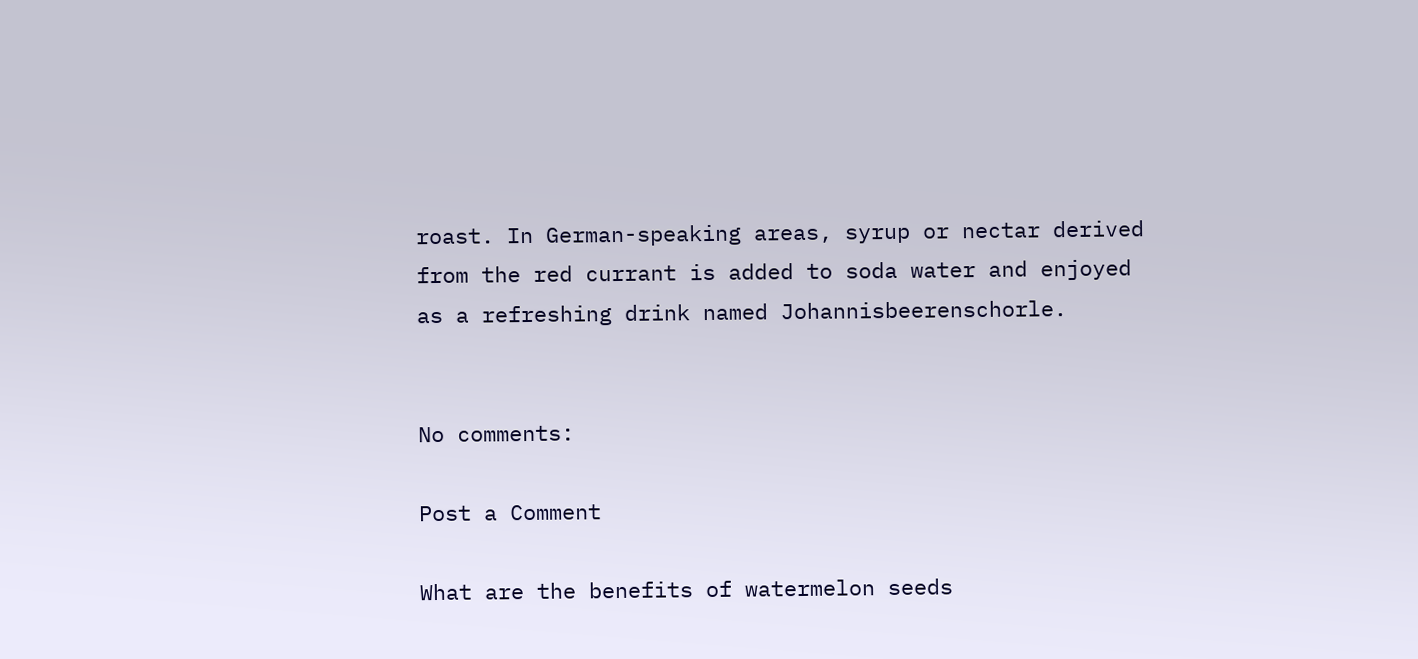roast. In German-speaking areas, syrup or nectar derived from the red currant is added to soda water and enjoyed as a refreshing drink named Johannisbeerenschorle.


No comments:

Post a Comment

What are the benefits of watermelon seeds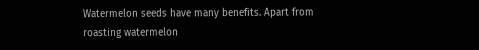Watermelon seeds have many benefits. Apart from roasting watermelon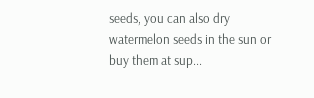seeds, you can also dry watermelon seeds in the sun or buy them at sup...